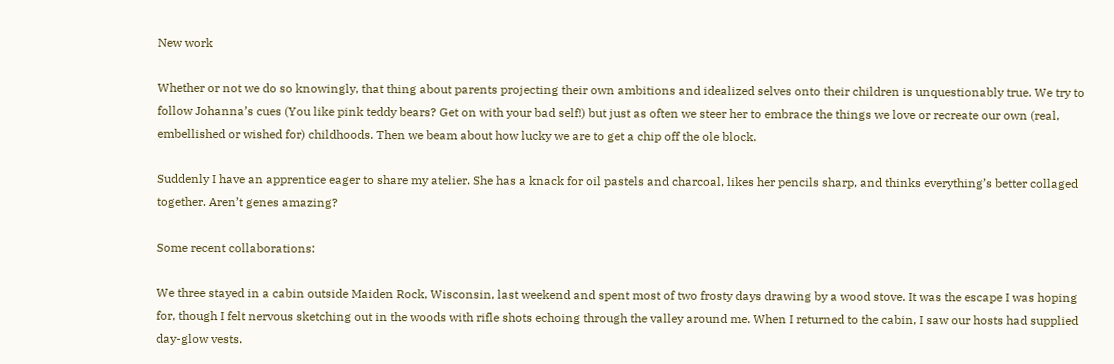New work

Whether or not we do so knowingly, that thing about parents projecting their own ambitions and idealized selves onto their children is unquestionably true. We try to follow Johanna’s cues (You like pink teddy bears? Get on with your bad self!) but just as often we steer her to embrace the things we love or recreate our own (real, embellished or wished for) childhoods. Then we beam about how lucky we are to get a chip off the ole block.

Suddenly I have an apprentice eager to share my atelier. She has a knack for oil pastels and charcoal, likes her pencils sharp, and thinks everything’s better collaged together. Aren’t genes amazing?

Some recent collaborations:

We three stayed in a cabin outside Maiden Rock, Wisconsin, last weekend and spent most of two frosty days drawing by a wood stove. It was the escape I was hoping for, though I felt nervous sketching out in the woods with rifle shots echoing through the valley around me. When I returned to the cabin, I saw our hosts had supplied day-glow vests.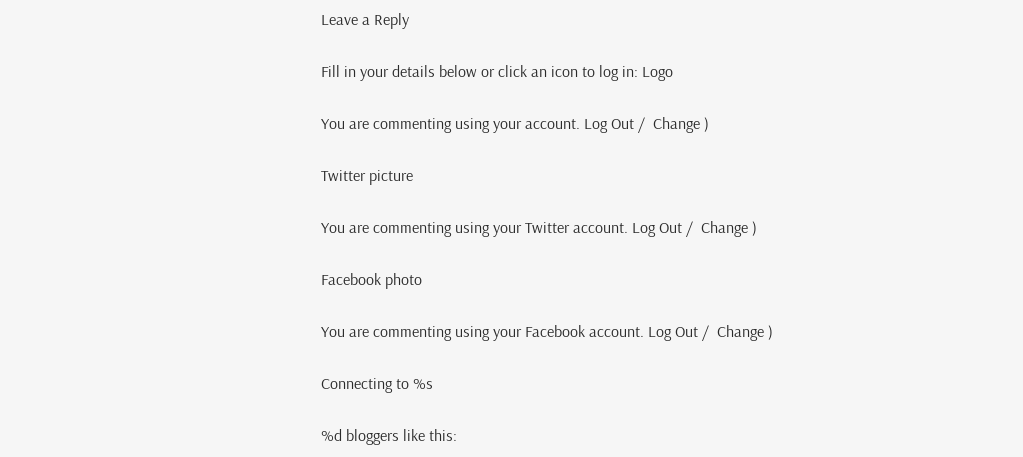Leave a Reply

Fill in your details below or click an icon to log in: Logo

You are commenting using your account. Log Out /  Change )

Twitter picture

You are commenting using your Twitter account. Log Out /  Change )

Facebook photo

You are commenting using your Facebook account. Log Out /  Change )

Connecting to %s

%d bloggers like this: